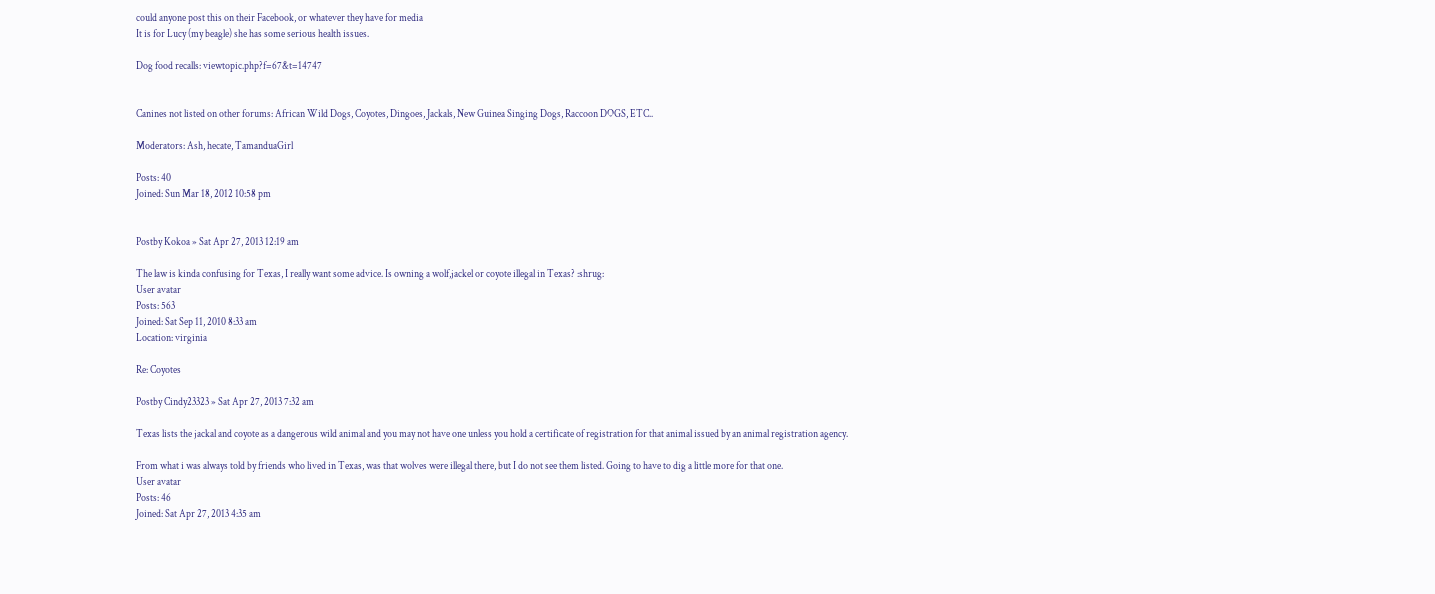could anyone post this on their Facebook, or whatever they have for media
It is for Lucy (my beagle) she has some serious health issues.

Dog food recalls: viewtopic.php?f=67&t=14747


Canines not listed on other forums: African Wild Dogs, Coyotes, Dingoes, Jackals, New Guinea Singing Dogs, Raccoon DOGS, ETC..

Moderators: Ash, hecate, TamanduaGirl

Posts: 40
Joined: Sun Mar 18, 2012 10:58 pm


Postby Kokoa » Sat Apr 27, 2013 12:19 am

The law is kinda confusing for Texas, I really want some advice. Is owning a wolf,jackel or coyote illegal in Texas? :shrug:
User avatar
Posts: 563
Joined: Sat Sep 11, 2010 8:33 am
Location: virginia

Re: Coyotes

Postby Cindy23323 » Sat Apr 27, 2013 7:32 am

Texas lists the jackal and coyote as a dangerous wild animal and you may not have one unless you hold a certificate of registration for that animal issued by an animal registration agency.

From what i was always told by friends who lived in Texas, was that wolves were illegal there, but I do not see them listed. Going to have to dig a little more for that one.
User avatar
Posts: 46
Joined: Sat Apr 27, 2013 4:35 am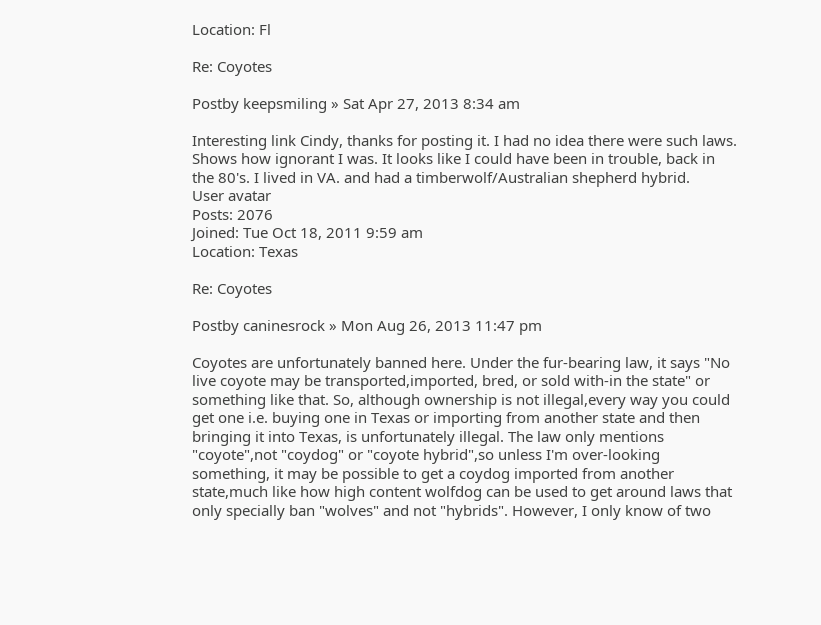Location: Fl

Re: Coyotes

Postby keepsmiling » Sat Apr 27, 2013 8:34 am

Interesting link Cindy, thanks for posting it. I had no idea there were such laws. Shows how ignorant I was. It looks like I could have been in trouble, back in the 80's. I lived in VA. and had a timberwolf/Australian shepherd hybrid.
User avatar
Posts: 2076
Joined: Tue Oct 18, 2011 9:59 am
Location: Texas

Re: Coyotes

Postby caninesrock » Mon Aug 26, 2013 11:47 pm

Coyotes are unfortunately banned here. Under the fur-bearing law, it says "No live coyote may be transported,imported, bred, or sold with-in the state" or something like that. So, although ownership is not illegal,every way you could get one i.e. buying one in Texas or importing from another state and then bringing it into Texas, is unfortunately illegal. The law only mentions "coyote",not "coydog" or "coyote hybrid",so unless I'm over-looking something, it may be possible to get a coydog imported from another state,much like how high content wolfdog can be used to get around laws that only specially ban "wolves" and not "hybrids". However, I only know of two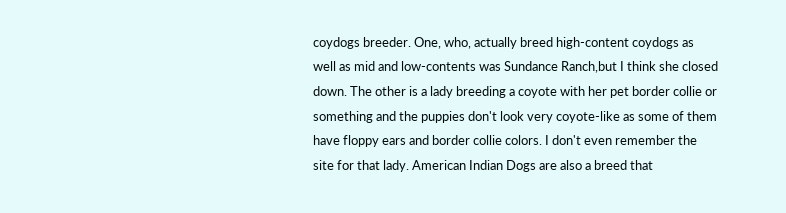coydogs breeder. One, who, actually breed high-content coydogs as well as mid and low-contents was Sundance Ranch,but I think she closed down. The other is a lady breeding a coyote with her pet border collie or something and the puppies don't look very coyote-like as some of them have floppy ears and border collie colors. I don't even remember the site for that lady. American Indian Dogs are also a breed that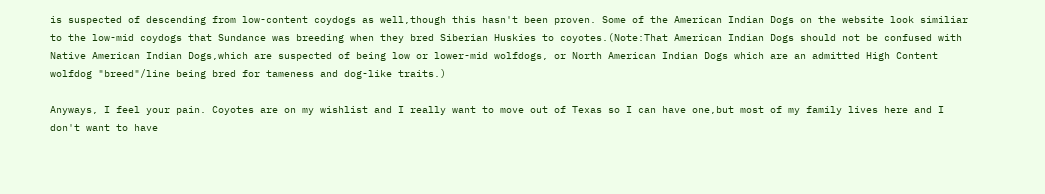is suspected of descending from low-content coydogs as well,though this hasn't been proven. Some of the American Indian Dogs on the website look similiar to the low-mid coydogs that Sundance was breeding when they bred Siberian Huskies to coyotes.(Note:That American Indian Dogs should not be confused with Native American Indian Dogs,which are suspected of being low or lower-mid wolfdogs, or North American Indian Dogs which are an admitted High Content wolfdog "breed"/line being bred for tameness and dog-like traits.)

Anyways, I feel your pain. Coyotes are on my wishlist and I really want to move out of Texas so I can have one,but most of my family lives here and I don't want to have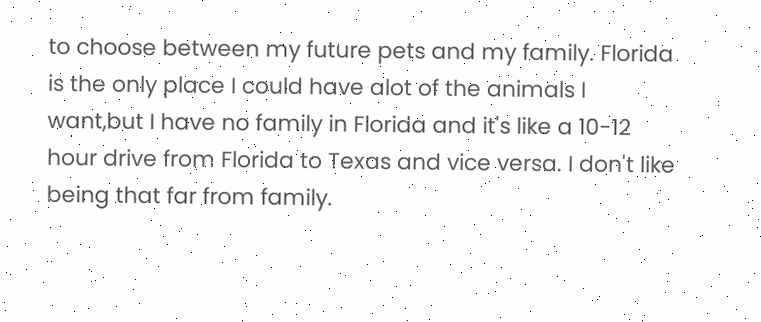to choose between my future pets and my family. Florida is the only place I could have alot of the animals I want,but I have no family in Florida and it's like a 10-12 hour drive from Florida to Texas and vice versa. I don't like being that far from family.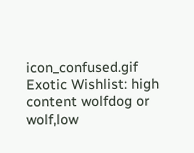icon_confused.gif
Exotic Wishlist: high content wolfdog or wolf,low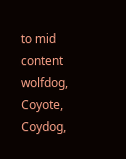to mid content wolfdog, Coyote, Coydog,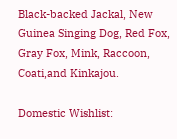Black-backed Jackal, New Guinea Singing Dog, Red Fox, Gray Fox, Mink, Raccoon, Coati,and Kinkajou.

Domestic Wishlist: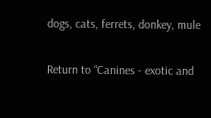dogs, cats, ferrets, donkey, mule

Return to “Canines - exotic and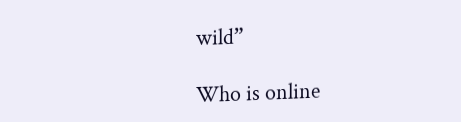wild”

Who is online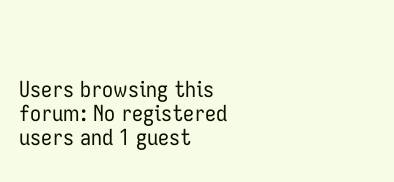Users browsing this forum: No registered users and 1 guest